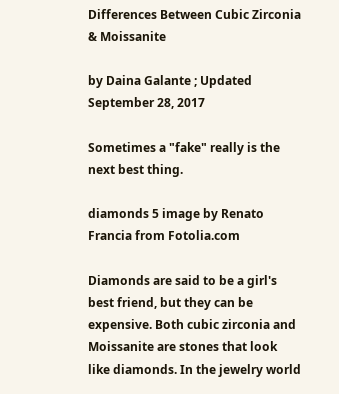Differences Between Cubic Zirconia & Moissanite

by Daina Galante ; Updated September 28, 2017

Sometimes a "fake" really is the next best thing.

diamonds 5 image by Renato Francia from Fotolia.com

Diamonds are said to be a girl's best friend, but they can be expensive. Both cubic zirconia and Moissanite are stones that look like diamonds. In the jewelry world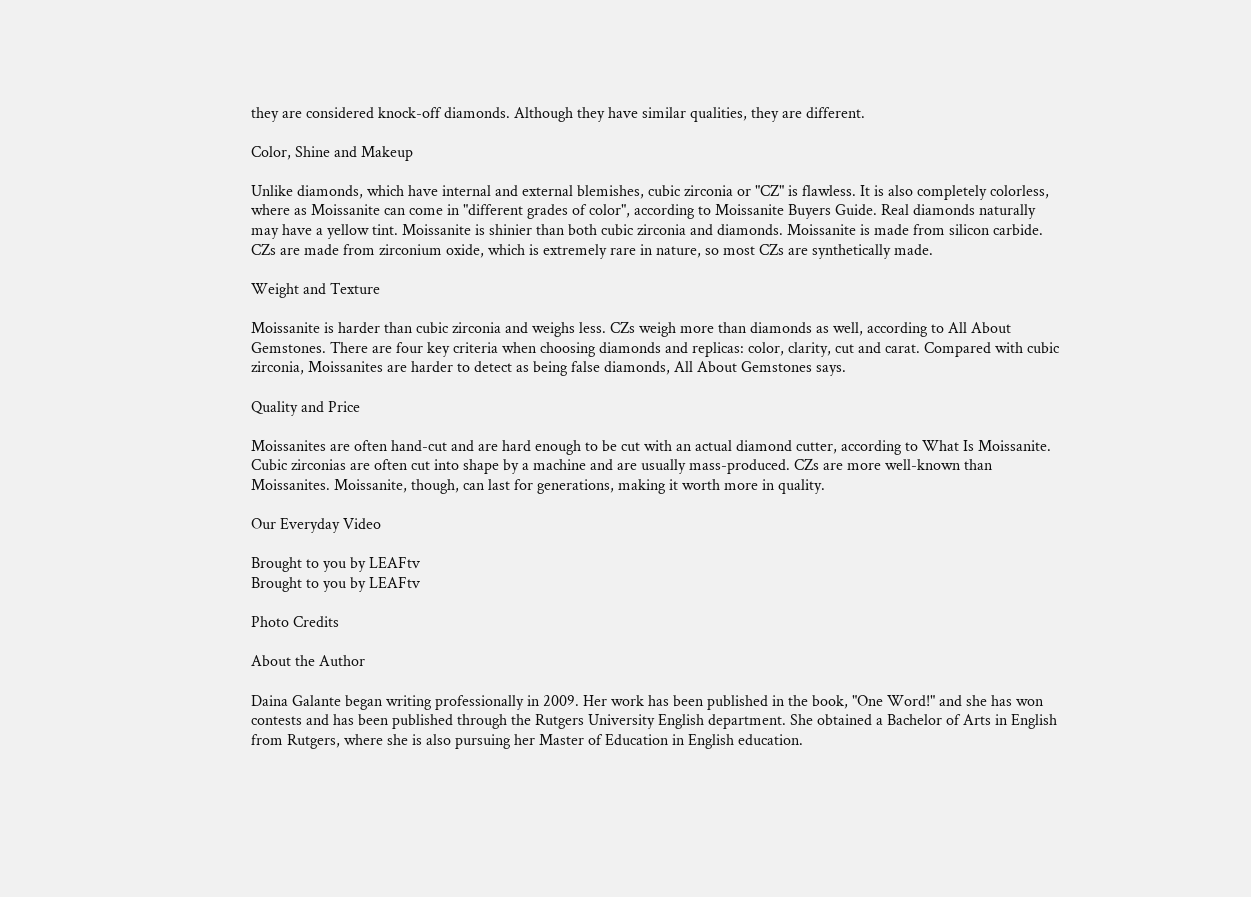they are considered knock-off diamonds. Although they have similar qualities, they are different.

Color, Shine and Makeup

Unlike diamonds, which have internal and external blemishes, cubic zirconia or "CZ" is flawless. It is also completely colorless, where as Moissanite can come in "different grades of color", according to Moissanite Buyers Guide. Real diamonds naturally may have a yellow tint. Moissanite is shinier than both cubic zirconia and diamonds. Moissanite is made from silicon carbide. CZs are made from zirconium oxide, which is extremely rare in nature, so most CZs are synthetically made.

Weight and Texture

Moissanite is harder than cubic zirconia and weighs less. CZs weigh more than diamonds as well, according to All About Gemstones. There are four key criteria when choosing diamonds and replicas: color, clarity, cut and carat. Compared with cubic zirconia, Moissanites are harder to detect as being false diamonds, All About Gemstones says.

Quality and Price

Moissanites are often hand-cut and are hard enough to be cut with an actual diamond cutter, according to What Is Moissanite. Cubic zirconias are often cut into shape by a machine and are usually mass-produced. CZs are more well-known than Moissanites. Moissanite, though, can last for generations, making it worth more in quality.

Our Everyday Video

Brought to you by LEAFtv
Brought to you by LEAFtv

Photo Credits

About the Author

Daina Galante began writing professionally in 2009. Her work has been published in the book, "One Word!" and she has won contests and has been published through the Rutgers University English department. She obtained a Bachelor of Arts in English from Rutgers, where she is also pursuing her Master of Education in English education.